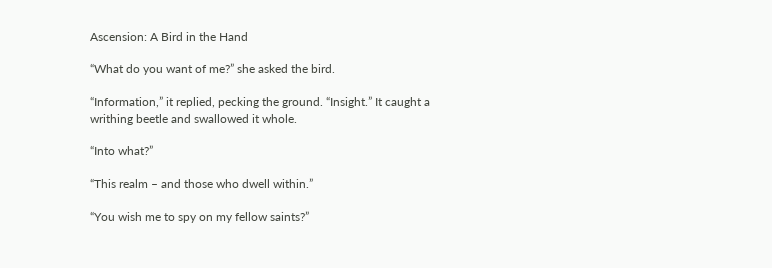Ascension: A Bird in the Hand

“What do you want of me?” she asked the bird.

“Information,” it replied, pecking the ground. “Insight.” It caught a writhing beetle and swallowed it whole.

“Into what?”

“This realm – and those who dwell within.”

“You wish me to spy on my fellow saints?”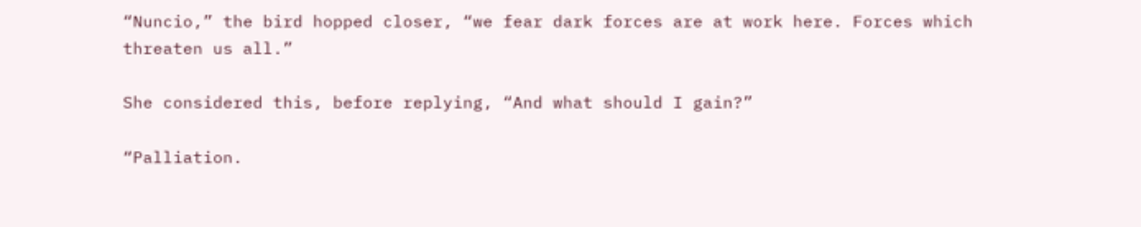“Nuncio,” the bird hopped closer, “we fear dark forces are at work here. Forces which threaten us all.”

She considered this, before replying, “And what should I gain?”

“Palliation.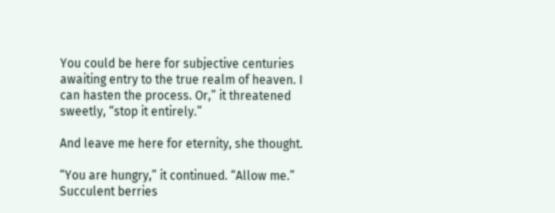You could be here for subjective centuries awaiting entry to the true realm of heaven. I can hasten the process. Or,” it threatened sweetly, “stop it entirely.”

And leave me here for eternity, she thought.

“You are hungry,” it continued. “Allow me.” Succulent berries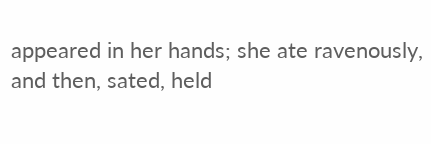appeared in her hands; she ate ravenously, and then, sated, held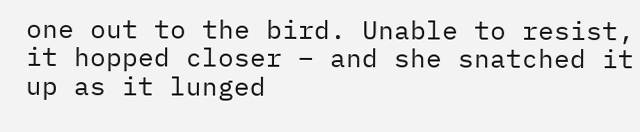one out to the bird. Unable to resist, it hopped closer – and she snatched it up as it lunged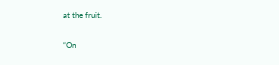at the fruit.

“On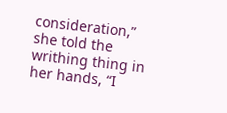consideration,” she told the writhing thing in her hands, “I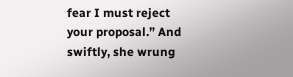fear I must reject your proposal.” And swiftly, she wrung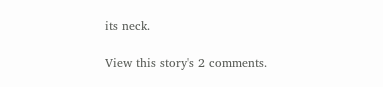its neck.

View this story's 2 comments.